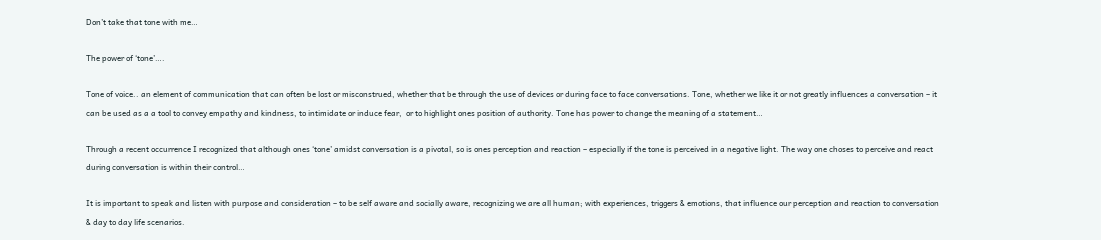Don’t take that tone with me…

The power of ‘tone’….

Tone of voice.. an element of communication that can often be lost or misconstrued, whether that be through the use of devices or during face to face conversations. Tone, whether we like it or not greatly influences a conversation – it can be used as a a tool to convey empathy and kindness, to intimidate or induce fear,  or to highlight ones position of authority. Tone has power to change the meaning of a statement…

Through a recent occurrence I recognized that although ones ‘tone’ amidst conversation is a pivotal, so is ones perception and reaction – especially if the tone is perceived in a negative light. The way one choses to perceive and react during conversation is within their control…

It is important to speak and listen with purpose and consideration – to be self aware and socially aware, recognizing we are all human; with experiences, triggers & emotions, that influence our perception and reaction to conversation & day to day life scenarios.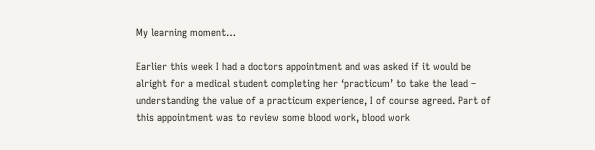My learning moment…

Earlier this week I had a doctors appointment and was asked if it would be alright for a medical student completing her ‘practicum’ to take the lead – understanding the value of a practicum experience, I of course agreed. Part of this appointment was to review some blood work, blood work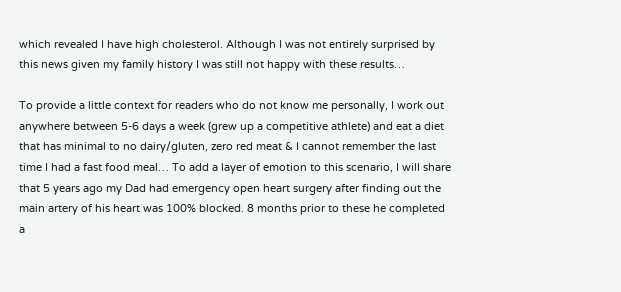which revealed I have high cholesterol. Although I was not entirely surprised by this news given my family history I was still not happy with these results…

To provide a little context for readers who do not know me personally, I work out anywhere between 5-6 days a week (grew up a competitive athlete) and eat a diet that has minimal to no dairy/gluten, zero red meat & I cannot remember the last time I had a fast food meal… To add a layer of emotion to this scenario, I will share that 5 years ago my Dad had emergency open heart surgery after finding out the main artery of his heart was 100% blocked. 8 months prior to these he completed a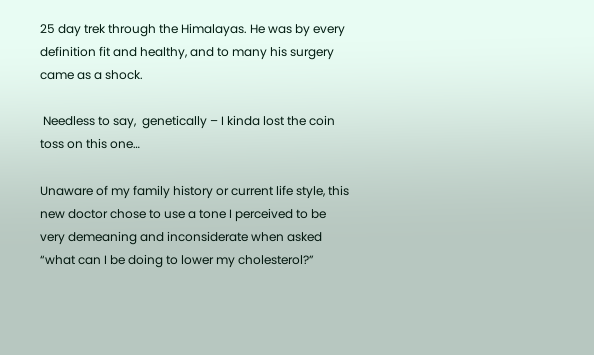25 day trek through the Himalayas. He was by every definition fit and healthy, and to many his surgery came as a shock.

 Needless to say,  genetically – I kinda lost the coin toss on this one…

Unaware of my family history or current life style, this new doctor chose to use a tone I perceived to be very demeaning and inconsiderate when asked “what can I be doing to lower my cholesterol?”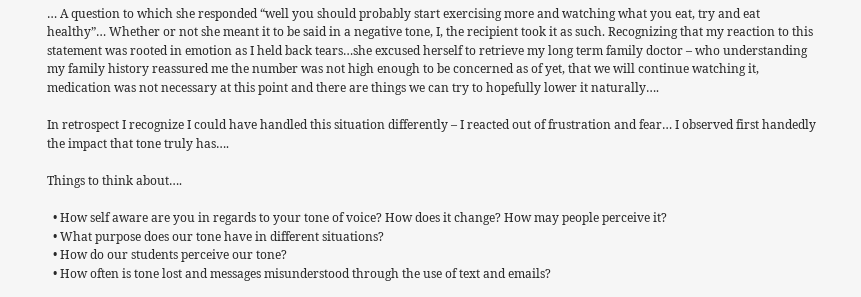… A question to which she responded “well you should probably start exercising more and watching what you eat, try and eat healthy”… Whether or not she meant it to be said in a negative tone, I, the recipient took it as such. Recognizing that my reaction to this statement was rooted in emotion as I held back tears…she excused herself to retrieve my long term family doctor – who understanding my family history reassured me the number was not high enough to be concerned as of yet, that we will continue watching it, medication was not necessary at this point and there are things we can try to hopefully lower it naturally….

In retrospect I recognize I could have handled this situation differently – I reacted out of frustration and fear… I observed first handedly the impact that tone truly has….

Things to think about….

  • How self aware are you in regards to your tone of voice? How does it change? How may people perceive it?
  • What purpose does our tone have in different situations?
  • How do our students perceive our tone?
  • How often is tone lost and messages misunderstood through the use of text and emails?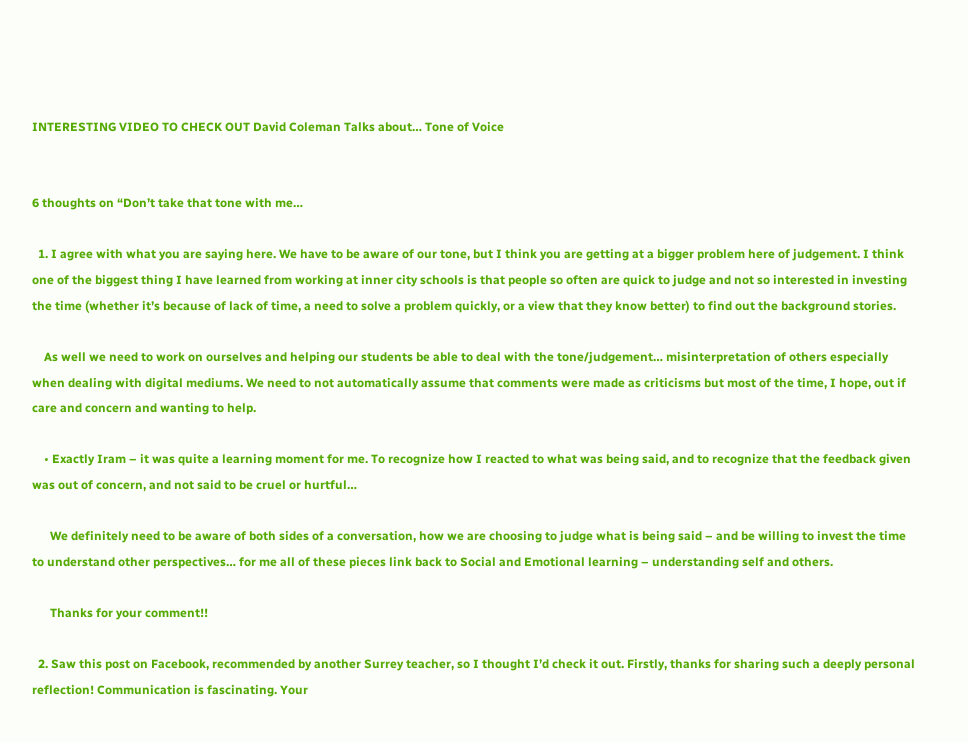INTERESTING VIDEO TO CHECK OUT David Coleman Talks about… Tone of Voice


6 thoughts on “Don’t take that tone with me…

  1. I agree with what you are saying here. We have to be aware of our tone, but I think you are getting at a bigger problem here of judgement. I think one of the biggest thing I have learned from working at inner city schools is that people so often are quick to judge and not so interested in investing the time (whether it’s because of lack of time, a need to solve a problem quickly, or a view that they know better) to find out the background stories.

    As well we need to work on ourselves and helping our students be able to deal with the tone/judgement… misinterpretation of others especially when dealing with digital mediums. We need to not automatically assume that comments were made as criticisms but most of the time, I hope, out if care and concern and wanting to help.

    • Exactly Iram – it was quite a learning moment for me. To recognize how I reacted to what was being said, and to recognize that the feedback given was out of concern, and not said to be cruel or hurtful…

      We definitely need to be aware of both sides of a conversation, how we are choosing to judge what is being said – and be willing to invest the time to understand other perspectives… for me all of these pieces link back to Social and Emotional learning – understanding self and others.

      Thanks for your comment!!

  2. Saw this post on Facebook, recommended by another Surrey teacher, so I thought I’d check it out. Firstly, thanks for sharing such a deeply personal reflection! Communication is fascinating. Your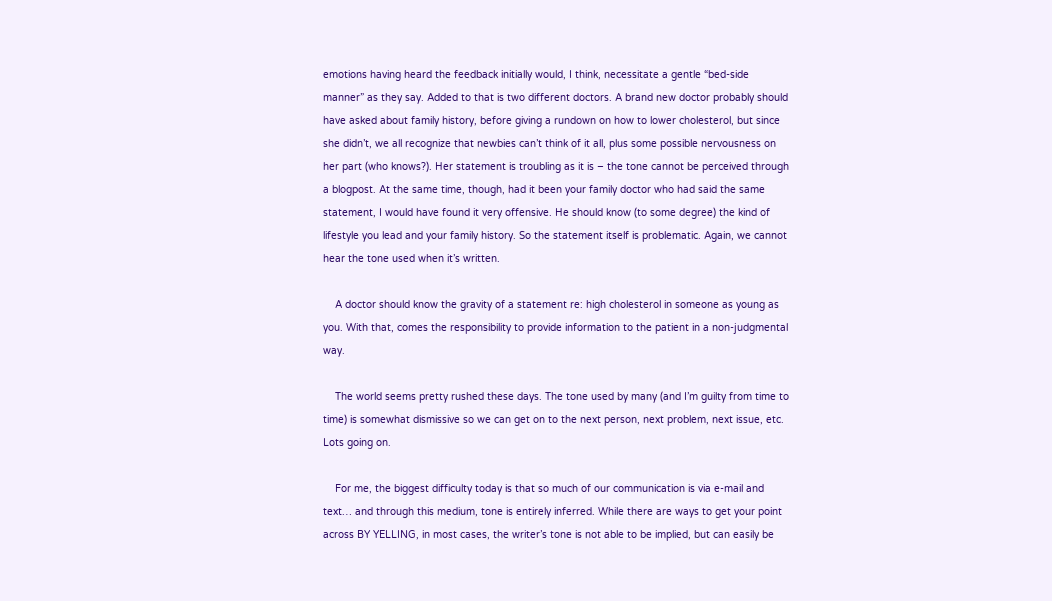emotions having heard the feedback initially would, I think, necessitate a gentle “bed-side manner” as they say. Added to that is two different doctors. A brand new doctor probably should have asked about family history, before giving a rundown on how to lower cholesterol, but since she didn’t, we all recognize that newbies can’t think of it all, plus some possible nervousness on her part (who knows?). Her statement is troubling as it is – the tone cannot be perceived through a blogpost. At the same time, though, had it been your family doctor who had said the same statement, I would have found it very offensive. He should know (to some degree) the kind of lifestyle you lead and your family history. So the statement itself is problematic. Again, we cannot hear the tone used when it’s written.

    A doctor should know the gravity of a statement re: high cholesterol in someone as young as you. With that, comes the responsibility to provide information to the patient in a non-judgmental way.

    The world seems pretty rushed these days. The tone used by many (and I’m guilty from time to time) is somewhat dismissive so we can get on to the next person, next problem, next issue, etc. Lots going on.

    For me, the biggest difficulty today is that so much of our communication is via e-mail and text… and through this medium, tone is entirely inferred. While there are ways to get your point across BY YELLING, in most cases, the writer’s tone is not able to be implied, but can easily be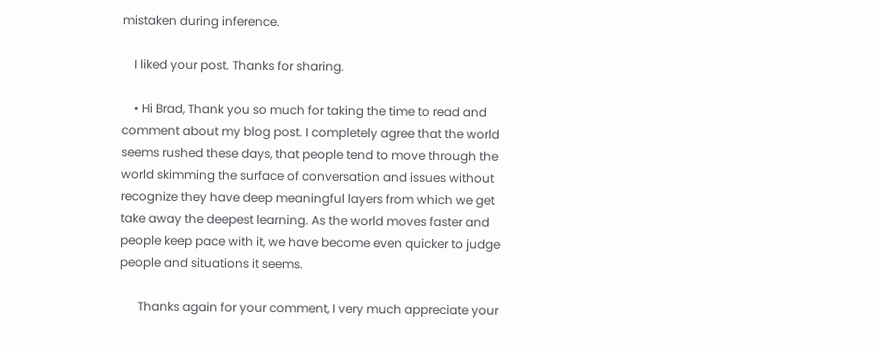mistaken during inference.

    I liked your post. Thanks for sharing.

    • Hi Brad, Thank you so much for taking the time to read and comment about my blog post. I completely agree that the world seems rushed these days, that people tend to move through the world skimming the surface of conversation and issues without recognize they have deep meaningful layers from which we get take away the deepest learning. As the world moves faster and people keep pace with it, we have become even quicker to judge people and situations it seems.

      Thanks again for your comment, I very much appreciate your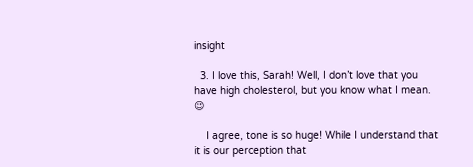insight

  3. I love this, Sarah! Well, I don’t love that you have high cholesterol, but you know what I mean. 😉

    I agree, tone is so huge! While I understand that it is our perception that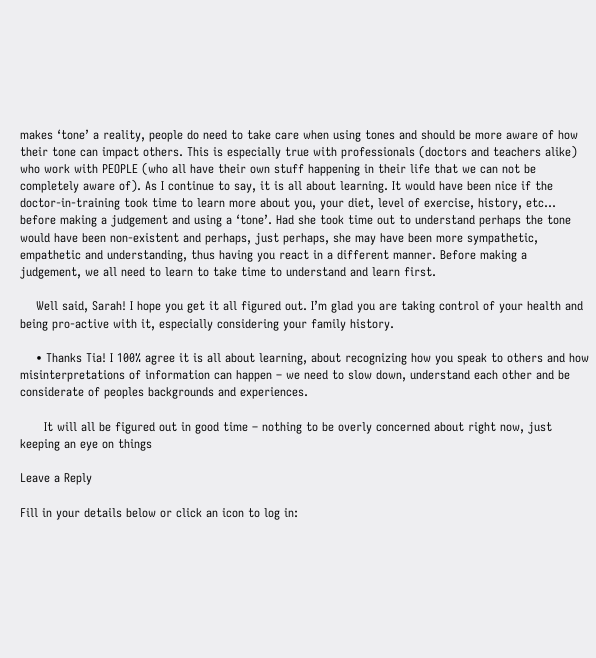makes ‘tone’ a reality, people do need to take care when using tones and should be more aware of how their tone can impact others. This is especially true with professionals (doctors and teachers alike) who work with PEOPLE (who all have their own stuff happening in their life that we can not be completely aware of). As I continue to say, it is all about learning. It would have been nice if the doctor-in-training took time to learn more about you, your diet, level of exercise, history, etc… before making a judgement and using a ‘tone’. Had she took time out to understand perhaps the tone would have been non-existent and perhaps, just perhaps, she may have been more sympathetic, empathetic and understanding, thus having you react in a different manner. Before making a judgement, we all need to learn to take time to understand and learn first.

    Well said, Sarah! I hope you get it all figured out. I’m glad you are taking control of your health and being pro-active with it, especially considering your family history.

    • Thanks Tia! I 100% agree it is all about learning, about recognizing how you speak to others and how misinterpretations of information can happen – we need to slow down, understand each other and be considerate of peoples backgrounds and experiences.

      It will all be figured out in good time – nothing to be overly concerned about right now, just keeping an eye on things

Leave a Reply

Fill in your details below or click an icon to log in: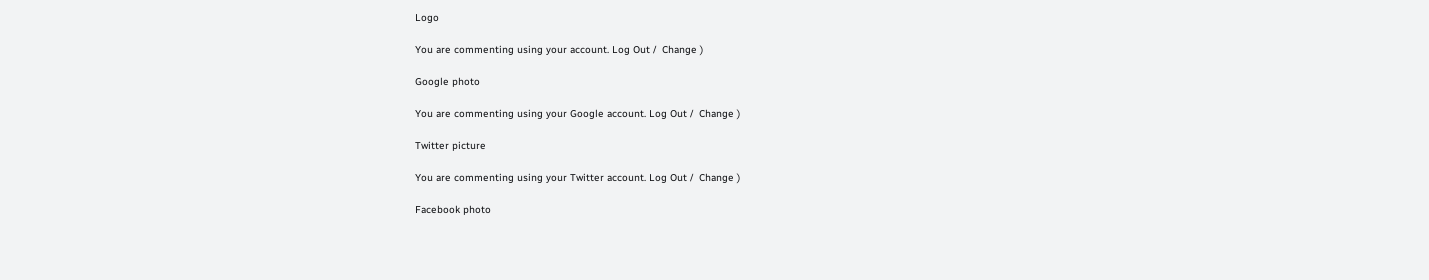Logo

You are commenting using your account. Log Out /  Change )

Google photo

You are commenting using your Google account. Log Out /  Change )

Twitter picture

You are commenting using your Twitter account. Log Out /  Change )

Facebook photo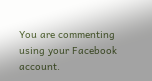You are commenting using your Facebook account.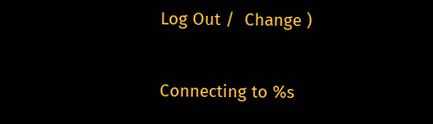Log Out /  Change )

Connecting to %s